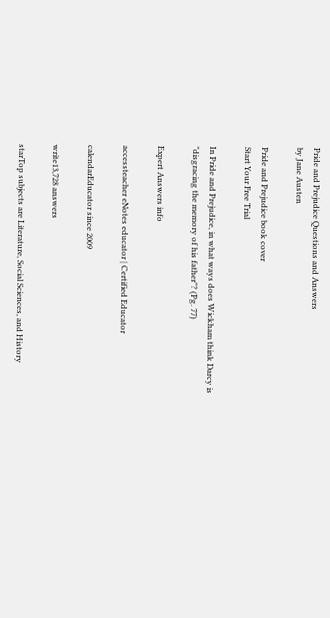Pride and Prejudice Questions and Answers
by Jane Austen

Pride and Prejudice book cover
Start Your Free Trial

In Pride and Prejudice, in what ways does Wickham think Darcy is "disgracing the memory of his father"? (Pg. 77)

Expert Answers info

accessteacher eNotes educator | Certified Educator

calendarEducator since 2009

write13,728 answers

starTop subjects are Literature, Social Sciences, and History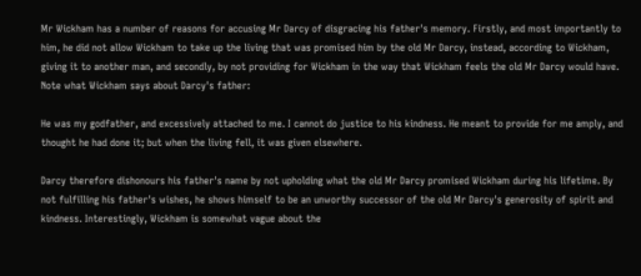Mr Wickham has a number of reasons for accusing Mr Darcy of disgracing his father's memory. Firstly, and most importantly to him, he did not allow Wickham to take up the living that was promised him by the old Mr Darcy, instead, according to Wickham, giving it to another man, and secondly, by not providing for Wickham in the way that Wickham feels the old Mr Darcy would have. Note what Wickham says about Darcy's father:

He was my godfather, and excessively attached to me. I cannot do justice to his kindness. He meant to provide for me amply, and thought he had done it; but when the living fell, it was given elsewhere.

Darcy therefore dishonours his father's name by not upholding what the old Mr Darcy promised Wickham during his lifetime. By not fulfilling his father's wishes, he shows himself to be an unworthy successor of the old Mr Darcy's generosity of spirit and kindness. Interestingly, Wickham is somewhat vague about the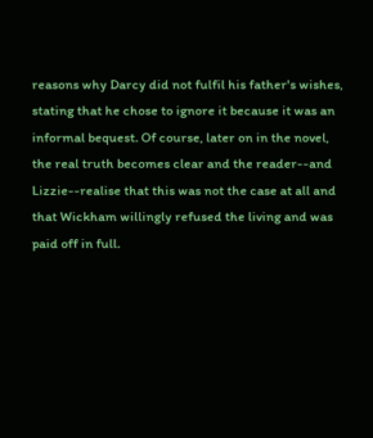reasons why Darcy did not fulfil his father's wishes, stating that he chose to ignore it because it was an informal bequest. Of course, later on in the novel, the real truth becomes clear and the reader--and Lizzie--realise that this was not the case at all and that Wickham willingly refused the living and was paid off in full.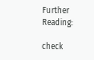Further Reading:

check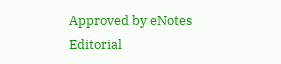Approved by eNotes Editorial